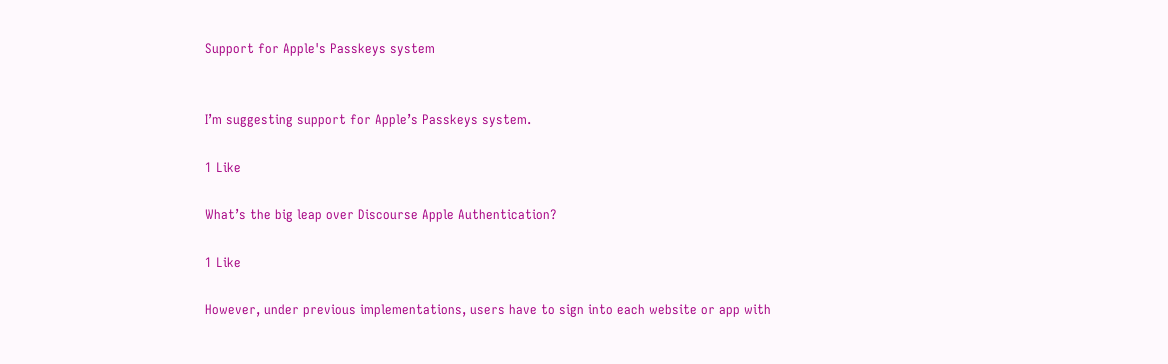Support for Apple's Passkeys system


I’m suggesting support for Apple’s Passkeys system.

1 Like

What’s the big leap over Discourse Apple Authentication?

1 Like

However, under previous implementations, users have to sign into each website or app with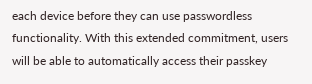each device before they can use passwordless functionality. With this extended commitment, users will be able to automatically access their passkey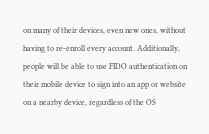on many of their devices, even new ones, without having to re-enroll every account. Additionally, people will be able to use FIDO authentication on their mobile device to sign into an app or website on a nearby device, regardless of the OS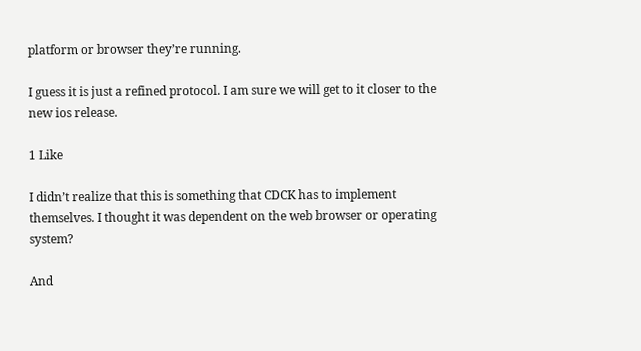platform or browser they’re running.

I guess it is just a refined protocol. I am sure we will get to it closer to the new ios release.

1 Like

I didn’t realize that this is something that CDCK has to implement themselves. I thought it was dependent on the web browser or operating system?

And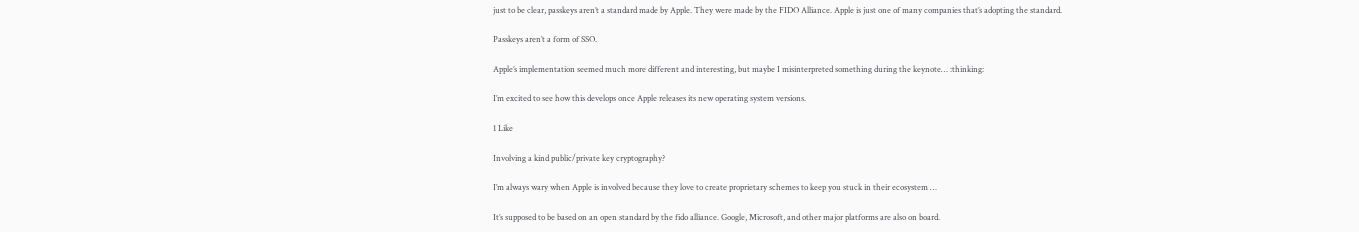just to be clear, passkeys aren’t a standard made by Apple. They were made by the FIDO Alliance. Apple is just one of many companies that’s adopting the standard.

Passkeys aren’t a form of SSO.

Apple’s implementation seemed much more different and interesting, but maybe I misinterpreted something during the keynote… :thinking:

I’m excited to see how this develops once Apple releases its new operating system versions.

1 Like

Involving a kind public/private key cryptography?

I’m always wary when Apple is involved because they love to create proprietary schemes to keep you stuck in their ecosystem …

It’s supposed to be based on an open standard by the fido alliance. Google, Microsoft, and other major platforms are also on board.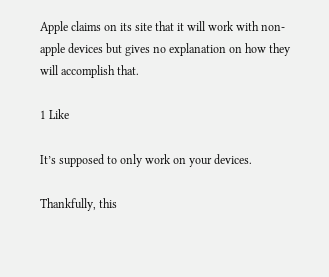Apple claims on its site that it will work with non-apple devices but gives no explanation on how they will accomplish that.

1 Like

It’s supposed to only work on your devices.

Thankfully, this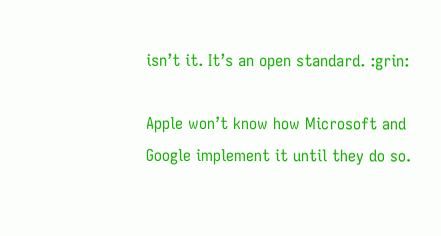isn’t it. It’s an open standard. :grin:

Apple won’t know how Microsoft and Google implement it until they do so.